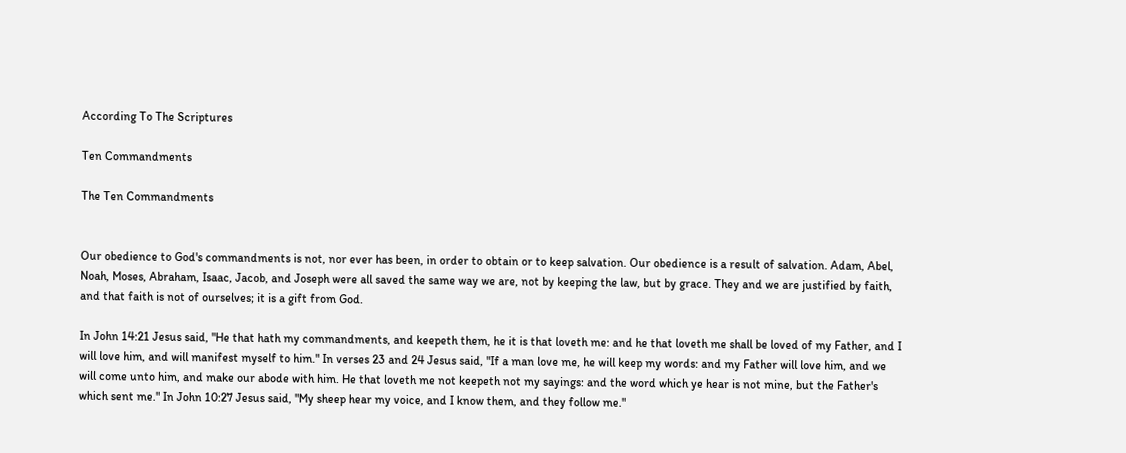According To The Scriptures

Ten Commandments

The Ten Commandments


Our obedience to God's commandments is not, nor ever has been, in order to obtain or to keep salvation. Our obedience is a result of salvation. Adam, Abel, Noah, Moses, Abraham, Isaac, Jacob, and Joseph were all saved the same way we are, not by keeping the law, but by grace. They and we are justified by faith, and that faith is not of ourselves; it is a gift from God.

In John 14:21 Jesus said, "He that hath my commandments, and keepeth them, he it is that loveth me: and he that loveth me shall be loved of my Father, and I will love him, and will manifest myself to him." In verses 23 and 24 Jesus said, "If a man love me, he will keep my words: and my Father will love him, and we will come unto him, and make our abode with him. He that loveth me not keepeth not my sayings: and the word which ye hear is not mine, but the Father's which sent me." In John 10:27 Jesus said, "My sheep hear my voice, and I know them, and they follow me."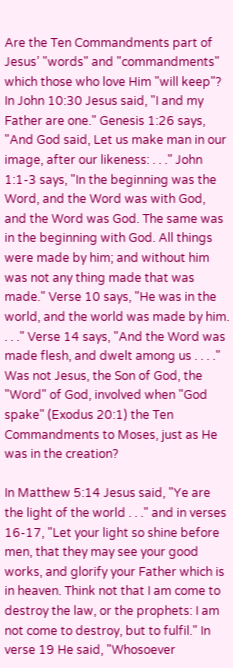Are the Ten Commandments part of Jesus’ "words" and "commandments" which those who love Him "will keep"? In John 10:30 Jesus said, "I and my Father are one." Genesis 1:26 says, "And God said, Let us make man in our image, after our likeness: . . ." John 1:1-3 says, "In the beginning was the Word, and the Word was with God, and the Word was God. The same was in the beginning with God. All things were made by him; and without him was not any thing made that was made." Verse 10 says, "He was in the world, and the world was made by him. . . ." Verse 14 says, "And the Word was made flesh, and dwelt among us . . . ." Was not Jesus, the Son of God, the "Word" of God, involved when "God spake" (Exodus 20:1) the Ten Commandments to Moses, just as He was in the creation?

In Matthew 5:14 Jesus said, "Ye are the light of the world . . ." and in verses 16-17, "Let your light so shine before men, that they may see your good works, and glorify your Father which is in heaven. Think not that I am come to destroy the law, or the prophets: I am not come to destroy, but to fulfil." In verse 19 He said, "Whosoever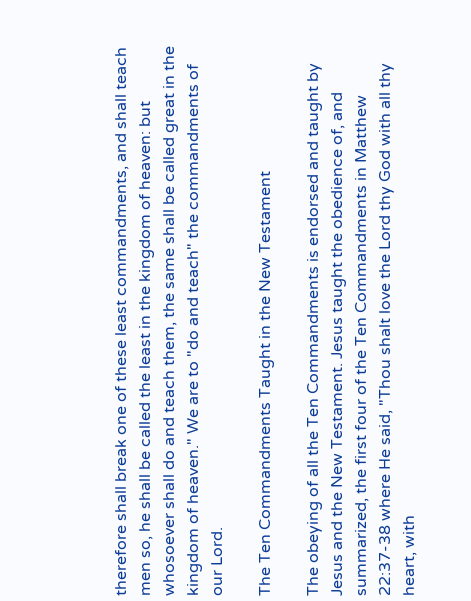therefore shall break one of these least commandments, and shall teach men so, he shall be called the least in the kingdom of heaven: but whosoever shall do and teach them, the same shall be called great in the kingdom of heaven." We are to "do and teach" the commandments of our Lord.

The Ten Commandments Taught in the New Testament

The obeying of all the Ten Commandments is endorsed and taught by Jesus and the New Testament. Jesus taught the obedience of, and summarized, the first four of the Ten Commandments in Matthew 22:37-38 where He said, "Thou shalt love the Lord thy God with all thy heart, with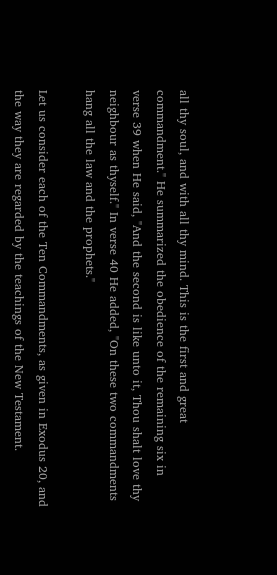all thy soul, and with all thy mind. This is the first and great commandment." He summarized the obedience of the remaining six in verse 39 when He said, "And the second is like unto it, Thou shalt love thy neighbour as thyself." In verse 40 He added, "On these two commandments hang all the law and the prophets."

Let us consider each of the Ten Commandments, as given in Exodus 20, and the way they are regarded by the teachings of the New Testament.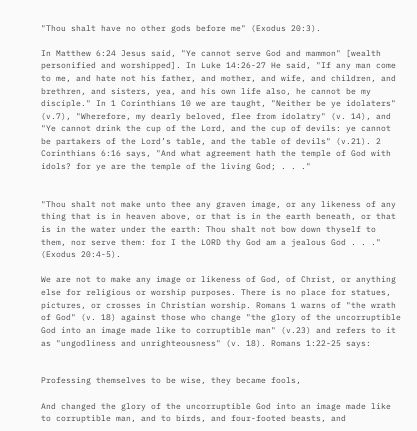"Thou shalt have no other gods before me" (Exodus 20:3).

In Matthew 6:24 Jesus said, "Ye cannot serve God and mammon" [wealth personified and worshipped]. In Luke 14:26-27 He said, "If any man come to me, and hate not his father, and mother, and wife, and children, and brethren, and sisters, yea, and his own life also, he cannot be my disciple." In 1 Corinthians 10 we are taught, "Neither be ye idolaters" (v.7), "Wherefore, my dearly beloved, flee from idolatry" (v. 14), and "Ye cannot drink the cup of the Lord, and the cup of devils: ye cannot be partakers of the Lord’s table, and the table of devils" (v.21). 2 Corinthians 6:16 says, "And what agreement hath the temple of God with idols? for ye are the temple of the living God; . . ."


"Thou shalt not make unto thee any graven image, or any likeness of any thing that is in heaven above, or that is in the earth beneath, or that is in the water under the earth: Thou shalt not bow down thyself to them, nor serve them: for I the LORD thy God am a jealous God . . ." (Exodus 20:4-5).

We are not to make any image or likeness of God, of Christ, or anything else for religious or worship purposes. There is no place for statues, pictures, or crosses in Christian worship. Romans 1 warns of "the wrath of God" (v. 18) against those who change "the glory of the uncorruptible God into an image made like to corruptible man" (v.23) and refers to it as "ungodliness and unrighteousness" (v. 18). Romans 1:22-25 says:


Professing themselves to be wise, they became fools,

And changed the glory of the uncorruptible God into an image made like to corruptible man, and to birds, and four-footed beasts, and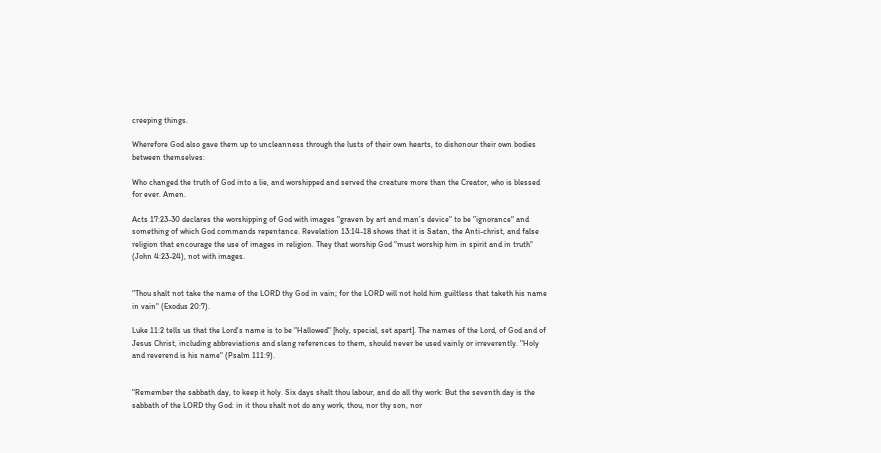creeping things.

Wherefore God also gave them up to uncleanness through the lusts of their own hearts, to dishonour their own bodies between themselves:

Who changed the truth of God into a lie, and worshipped and served the creature more than the Creator, who is blessed for ever. Amen.

Acts 17:23-30 declares the worshipping of God with images "graven by art and man’s device" to be "ignorance" and something of which God commands repentance. Revelation 13:14-18 shows that it is Satan, the Anti-christ, and false religion that encourage the use of images in religion. They that worship God "must worship him in spirit and in truth" (John 4:23-24), not with images.


"Thou shalt not take the name of the LORD thy God in vain; for the LORD will not hold him guiltless that taketh his name in vain" (Exodus 20:7).

Luke 11:2 tells us that the Lord's name is to be "Hallowed" [holy, special, set apart]. The names of the Lord, of God and of Jesus Christ, including abbreviations and slang references to them, should never be used vainly or irreverently. "Holy and reverend is his name" (Psalm 111:9).


"Remember the sabbath day, to keep it holy. Six days shalt thou labour, and do all thy work: But the seventh day is the sabbath of the LORD thy God: in it thou shalt not do any work, thou, nor thy son, nor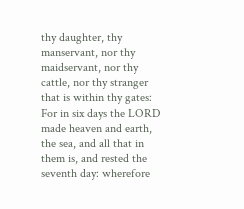thy daughter, thy manservant, nor thy maidservant, nor thy cattle, nor thy stranger that is within thy gates: For in six days the LORD made heaven and earth, the sea, and all that in them is, and rested the seventh day: wherefore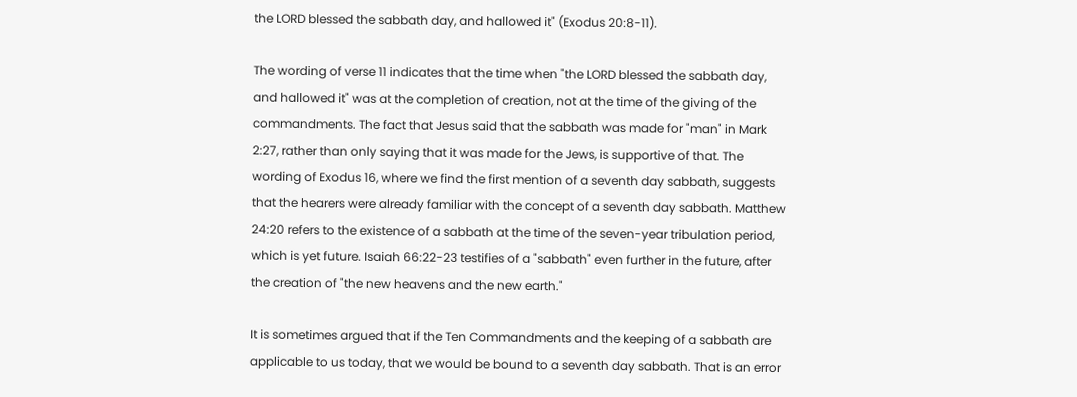the LORD blessed the sabbath day, and hallowed it" (Exodus 20:8-11).

The wording of verse 11 indicates that the time when "the LORD blessed the sabbath day, and hallowed it" was at the completion of creation, not at the time of the giving of the commandments. The fact that Jesus said that the sabbath was made for "man" in Mark 2:27, rather than only saying that it was made for the Jews, is supportive of that. The wording of Exodus 16, where we find the first mention of a seventh day sabbath, suggests that the hearers were already familiar with the concept of a seventh day sabbath. Matthew 24:20 refers to the existence of a sabbath at the time of the seven-year tribulation period, which is yet future. Isaiah 66:22-23 testifies of a "sabbath" even further in the future, after the creation of "the new heavens and the new earth."

It is sometimes argued that if the Ten Commandments and the keeping of a sabbath are applicable to us today, that we would be bound to a seventh day sabbath. That is an error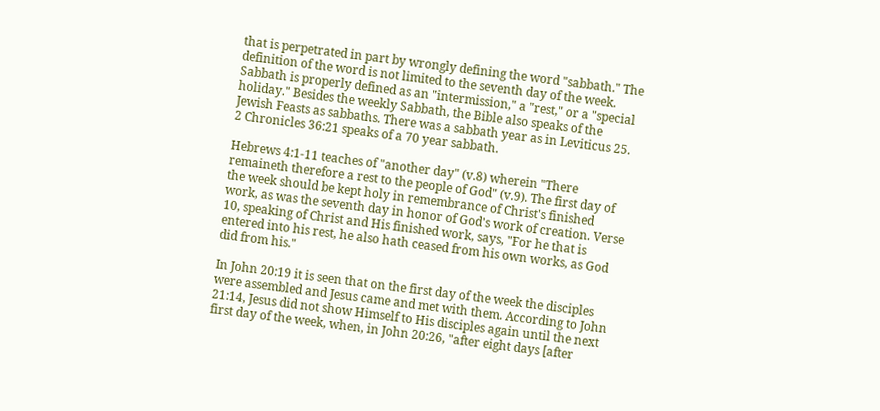that is perpetrated in part by wrongly defining the word "sabbath." The definition of the word is not limited to the seventh day of the week. Sabbath is properly defined as an "intermission," a "rest," or a "special holiday." Besides the weekly Sabbath, the Bible also speaks of the Jewish Feasts as sabbaths. There was a sabbath year as in Leviticus 25. 2 Chronicles 36:21 speaks of a 70 year sabbath.

Hebrews 4:1-11 teaches of "another day" (v.8) wherein "There remaineth therefore a rest to the people of God" (v.9). The first day of the week should be kept holy in remembrance of Christ's finished work, as was the seventh day in honor of God's work of creation. Verse 10, speaking of Christ and His finished work, says, "For he that is entered into his rest, he also hath ceased from his own works, as God did from his."

In John 20:19 it is seen that on the first day of the week the disciples were assembled and Jesus came and met with them. According to John 21:14, Jesus did not show Himself to His disciples again until the next first day of the week, when, in John 20:26, "after eight days [after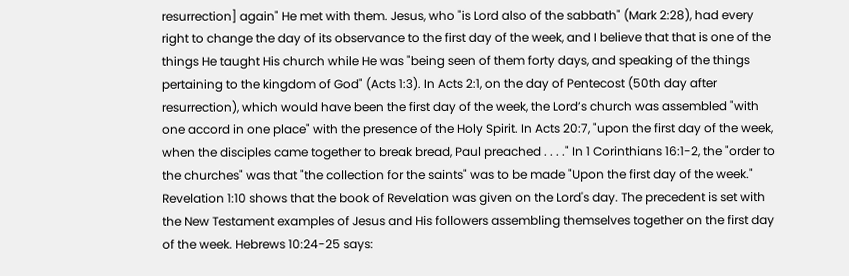resurrection] again" He met with them. Jesus, who "is Lord also of the sabbath" (Mark 2:28), had every right to change the day of its observance to the first day of the week, and I believe that that is one of the things He taught His church while He was "being seen of them forty days, and speaking of the things pertaining to the kingdom of God" (Acts 1:3). In Acts 2:1, on the day of Pentecost (50th day after resurrection), which would have been the first day of the week, the Lord’s church was assembled "with one accord in one place" with the presence of the Holy Spirit. In Acts 20:7, "upon the first day of the week, when the disciples came together to break bread, Paul preached . . . ." In 1 Corinthians 16:1-2, the "order to the churches" was that "the collection for the saints" was to be made "Upon the first day of the week." Revelation 1:10 shows that the book of Revelation was given on the Lord's day. The precedent is set with the New Testament examples of Jesus and His followers assembling themselves together on the first day of the week. Hebrews 10:24-25 says: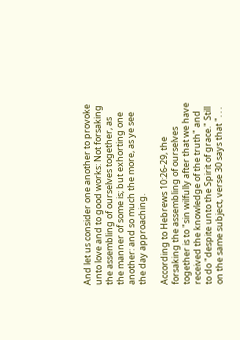And let us consider one another to provoke unto love and to good works: Not forsaking the assembling of ourselves together, as the manner of some is; but exhorting one another: and so much the more, as ye see the day approaching.

According to Hebrews 10:26-29, the forsaking the assembling of ourselves together is to "sin wilfully after that we have received the knowledge of the truth" and to do "despite unto the Spirit of grace." Still on the same subject, verse 30 says that ". . .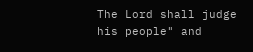The Lord shall judge his people" and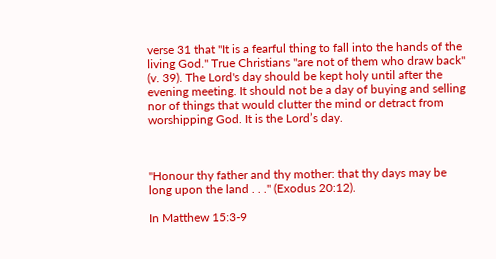verse 31 that "It is a fearful thing to fall into the hands of the living God." True Christians "are not of them who draw back" (v. 39). The Lord's day should be kept holy until after the evening meeting. It should not be a day of buying and selling nor of things that would clutter the mind or detract from worshipping God. It is the Lord’s day.



"Honour thy father and thy mother: that thy days may be long upon the land . . ." (Exodus 20:12).

In Matthew 15:3-9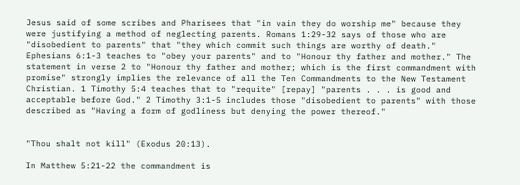Jesus said of some scribes and Pharisees that "in vain they do worship me" because they were justifying a method of neglecting parents. Romans 1:29-32 says of those who are "disobedient to parents" that "they which commit such things are worthy of death." Ephesians 6:1-3 teaches to "obey your parents" and to "Honour thy father and mother." The statement in verse 2 to "Honour thy father and mother; which is the first commandment with promise" strongly implies the relevance of all the Ten Commandments to the New Testament Christian. 1 Timothy 5:4 teaches that to "requite" [repay] "parents . . . is good and acceptable before God." 2 Timothy 3:1-5 includes those "disobedient to parents" with those described as "Having a form of godliness but denying the power thereof."


"Thou shalt not kill" (Exodus 20:13).

In Matthew 5:21-22 the commandment is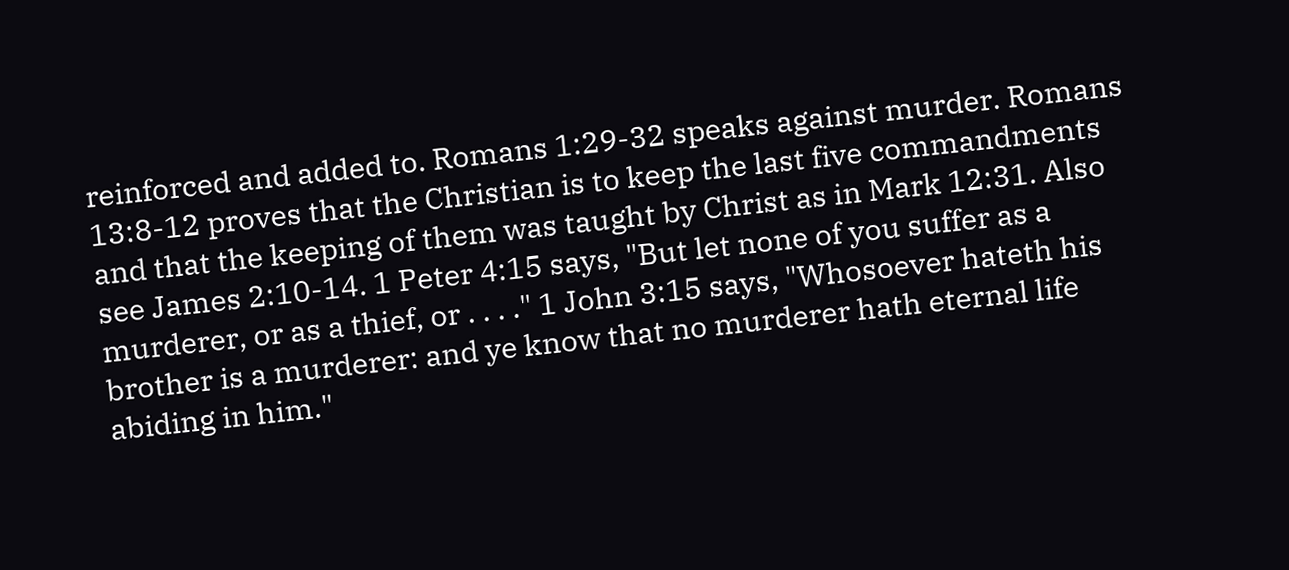reinforced and added to. Romans 1:29-32 speaks against murder. Romans 13:8-12 proves that the Christian is to keep the last five commandments and that the keeping of them was taught by Christ as in Mark 12:31. Also see James 2:10-14. 1 Peter 4:15 says, "But let none of you suffer as a murderer, or as a thief, or . . . ." 1 John 3:15 says, "Whosoever hateth his brother is a murderer: and ye know that no murderer hath eternal life abiding in him."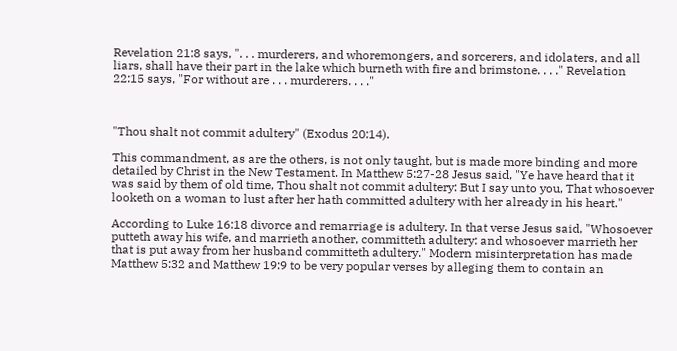Revelation 21:8 says, ". . . murderers, and whoremongers, and sorcerers, and idolaters, and all liars, shall have their part in the lake which burneth with fire and brimstone. . . ." Revelation 22:15 says, "For without are . . . murderers. . . ."



"Thou shalt not commit adultery" (Exodus 20:14).

This commandment, as are the others, is not only taught, but is made more binding and more detailed by Christ in the New Testament. In Matthew 5:27-28 Jesus said, "Ye have heard that it was said by them of old time, Thou shalt not commit adultery: But I say unto you, That whosoever looketh on a woman to lust after her hath committed adultery with her already in his heart."

According to Luke 16:18 divorce and remarriage is adultery. In that verse Jesus said, "Whosoever putteth away his wife, and marrieth another, committeth adultery: and whosoever marrieth her that is put away from her husband committeth adultery." Modern misinterpretation has made Matthew 5:32 and Matthew 19:9 to be very popular verses by alleging them to contain an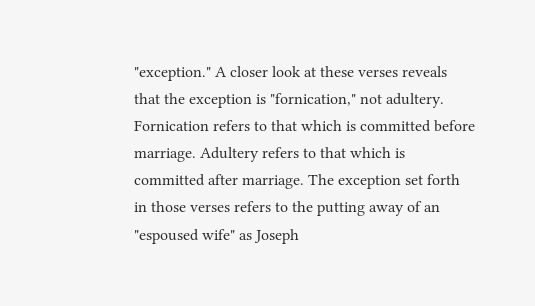"exception." A closer look at these verses reveals that the exception is "fornication," not adultery. Fornication refers to that which is committed before marriage. Adultery refers to that which is committed after marriage. The exception set forth in those verses refers to the putting away of an "espoused wife" as Joseph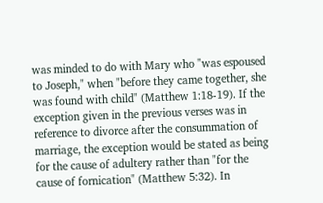was minded to do with Mary who "was espoused to Joseph," when "before they came together, she was found with child" (Matthew 1:18-19). If the exception given in the previous verses was in reference to divorce after the consummation of marriage, the exception would be stated as being for the cause of adultery rather than "for the cause of fornication" (Matthew 5:32). In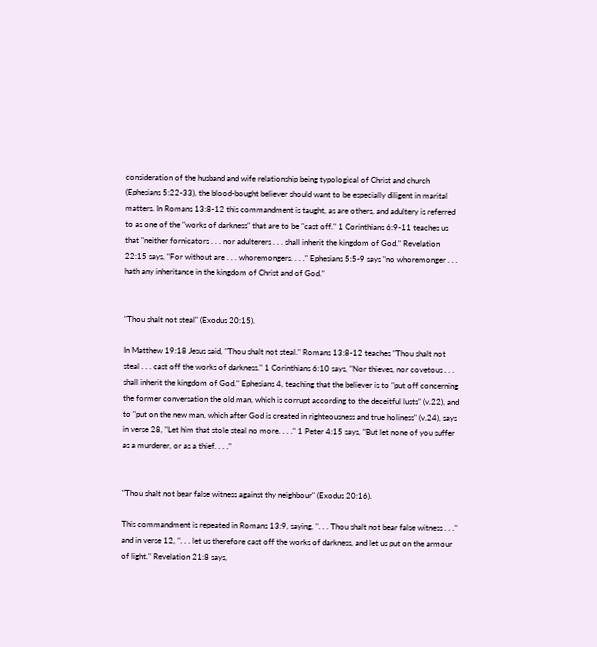consideration of the husband and wife relationship being typological of Christ and church (Ephesians 5:22-33), the blood-bought believer should want to be especially diligent in marital matters. In Romans 13:8-12 this commandment is taught, as are others, and adultery is referred to as one of the "works of darkness" that are to be "cast off." 1 Corinthians 6:9-11 teaches us that "neither fornicators . . . nor adulterers . . . shall inherit the kingdom of God." Revelation 22:15 says, "For without are . . . whoremongers. . . ." Ephesians 5:5-9 says "no whoremonger . . . hath any inheritance in the kingdom of Christ and of God."


"Thou shalt not steal" (Exodus 20:15).

In Matthew 19:18 Jesus said, "Thou shalt not steal." Romans 13:8-12 teaches "Thou shalt not steal . . . cast off the works of darkness." 1 Corinthians 6:10 says, "Nor thieves, nor covetous . . . shall inherit the kingdom of God." Ephesians 4, teaching that the believer is to "put off concerning the former conversation the old man, which is corrupt according to the deceitful lusts" (v.22), and to "put on the new man, which after God is created in righteousness and true holiness" (v.24), says in verse 28, "Let him that stole steal no more. . . ." 1 Peter 4:15 says, "But let none of you suffer as a murderer, or as a thief. . . ."


"Thou shalt not bear false witness against thy neighbour" (Exodus 20:16).

This commandment is repeated in Romans 13:9, saying, ". . . Thou shalt not bear false witness . . ." and in verse 12, ". . . let us therefore cast off the works of darkness, and let us put on the armour of light." Revelation 21:8 says,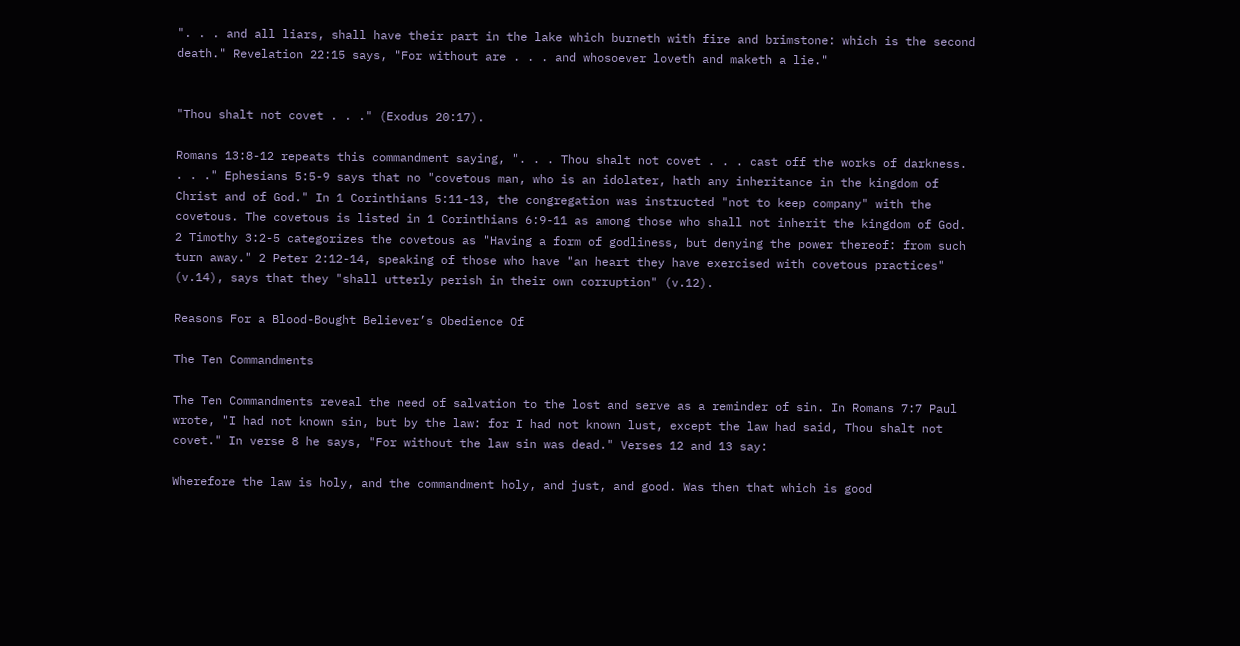". . . and all liars, shall have their part in the lake which burneth with fire and brimstone: which is the second death." Revelation 22:15 says, "For without are . . . and whosoever loveth and maketh a lie."


"Thou shalt not covet . . ." (Exodus 20:17).

Romans 13:8-12 repeats this commandment saying, ". . . Thou shalt not covet . . . cast off the works of darkness. . . ." Ephesians 5:5-9 says that no "covetous man, who is an idolater, hath any inheritance in the kingdom of Christ and of God." In 1 Corinthians 5:11-13, the congregation was instructed "not to keep company" with the covetous. The covetous is listed in 1 Corinthians 6:9-11 as among those who shall not inherit the kingdom of God. 2 Timothy 3:2-5 categorizes the covetous as "Having a form of godliness, but denying the power thereof: from such turn away." 2 Peter 2:12-14, speaking of those who have "an heart they have exercised with covetous practices" (v.14), says that they "shall utterly perish in their own corruption" (v.12).

Reasons For a Blood-Bought Believer’s Obedience Of

The Ten Commandments

The Ten Commandments reveal the need of salvation to the lost and serve as a reminder of sin. In Romans 7:7 Paul wrote, "I had not known sin, but by the law: for I had not known lust, except the law had said, Thou shalt not covet." In verse 8 he says, "For without the law sin was dead." Verses 12 and 13 say:

Wherefore the law is holy, and the commandment holy, and just, and good. Was then that which is good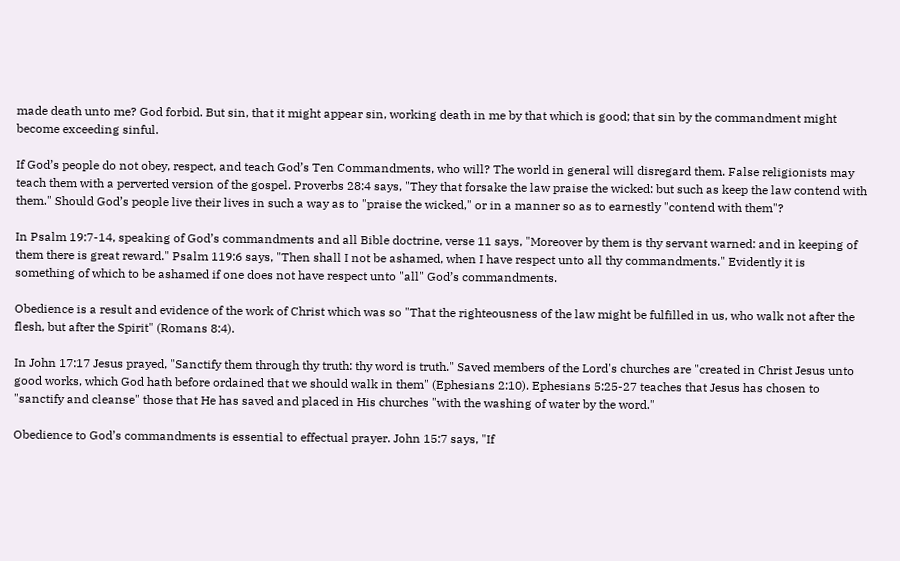made death unto me? God forbid. But sin, that it might appear sin, working death in me by that which is good; that sin by the commandment might become exceeding sinful.

If God’s people do not obey, respect, and teach God’s Ten Commandments, who will? The world in general will disregard them. False religionists may teach them with a perverted version of the gospel. Proverbs 28:4 says, "They that forsake the law praise the wicked: but such as keep the law contend with them." Should God’s people live their lives in such a way as to "praise the wicked," or in a manner so as to earnestly "contend with them"?

In Psalm 19:7-14, speaking of God’s commandments and all Bible doctrine, verse 11 says, "Moreover by them is thy servant warned: and in keeping of them there is great reward." Psalm 119:6 says, "Then shall I not be ashamed, when I have respect unto all thy commandments." Evidently it is something of which to be ashamed if one does not have respect unto "all" God’s commandments.

Obedience is a result and evidence of the work of Christ which was so "That the righteousness of the law might be fulfilled in us, who walk not after the flesh, but after the Spirit" (Romans 8:4).

In John 17:17 Jesus prayed, "Sanctify them through thy truth: thy word is truth." Saved members of the Lord's churches are "created in Christ Jesus unto good works, which God hath before ordained that we should walk in them" (Ephesians 2:10). Ephesians 5:25-27 teaches that Jesus has chosen to "sanctify and cleanse" those that He has saved and placed in His churches "with the washing of water by the word."

Obedience to God’s commandments is essential to effectual prayer. John 15:7 says, "If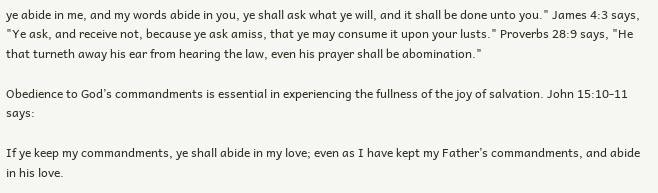ye abide in me, and my words abide in you, ye shall ask what ye will, and it shall be done unto you." James 4:3 says, "Ye ask, and receive not, because ye ask amiss, that ye may consume it upon your lusts." Proverbs 28:9 says, "He that turneth away his ear from hearing the law, even his prayer shall be abomination."

Obedience to God’s commandments is essential in experiencing the fullness of the joy of salvation. John 15:10-11 says:

If ye keep my commandments, ye shall abide in my love; even as I have kept my Father’s commandments, and abide in his love.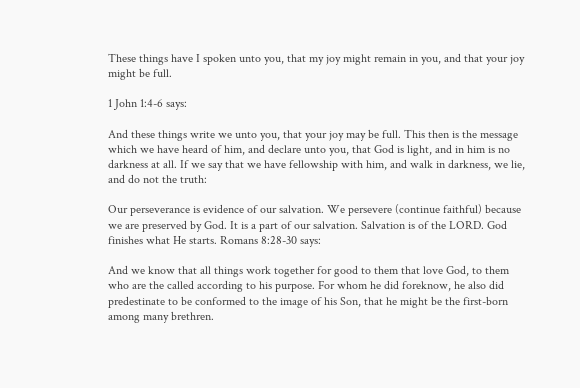These things have I spoken unto you, that my joy might remain in you, and that your joy might be full.

1 John 1:4-6 says:

And these things write we unto you, that your joy may be full. This then is the message which we have heard of him, and declare unto you, that God is light, and in him is no darkness at all. If we say that we have fellowship with him, and walk in darkness, we lie, and do not the truth:

Our perseverance is evidence of our salvation. We persevere (continue faithful) because we are preserved by God. It is a part of our salvation. Salvation is of the LORD. God finishes what He starts. Romans 8:28-30 says:

And we know that all things work together for good to them that love God, to them who are the called according to his purpose. For whom he did foreknow, he also did predestinate to be conformed to the image of his Son, that he might be the first-born among many brethren.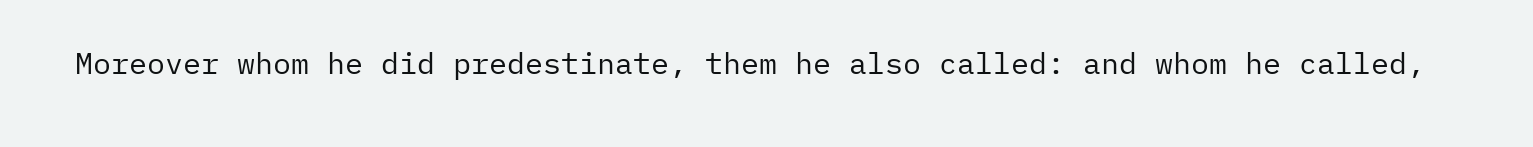Moreover whom he did predestinate, them he also called: and whom he called,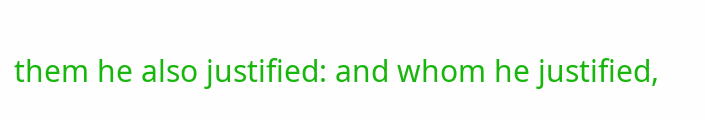them he also justified: and whom he justified,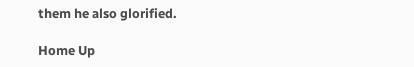them he also glorified.

Home Up